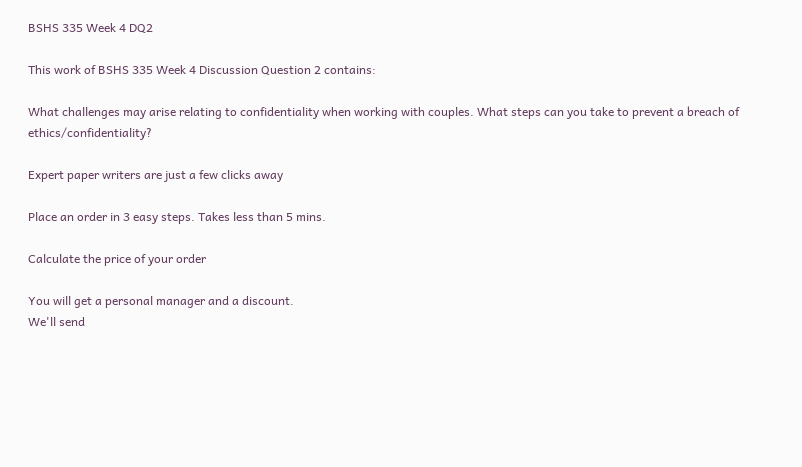BSHS 335 Week 4 DQ2

This work of BSHS 335 Week 4 Discussion Question 2 contains:

What challenges may arise relating to confidentiality when working with couples. What steps can you take to prevent a breach of ethics/confidentiality?

Expert paper writers are just a few clicks away

Place an order in 3 easy steps. Takes less than 5 mins.

Calculate the price of your order

You will get a personal manager and a discount.
We'll send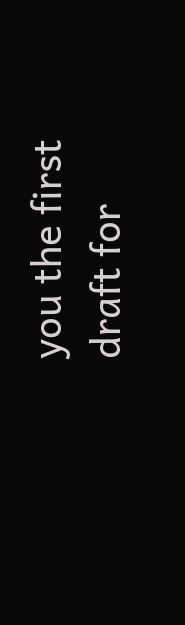you the first draft for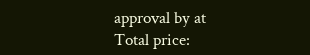approval by at
Total price: